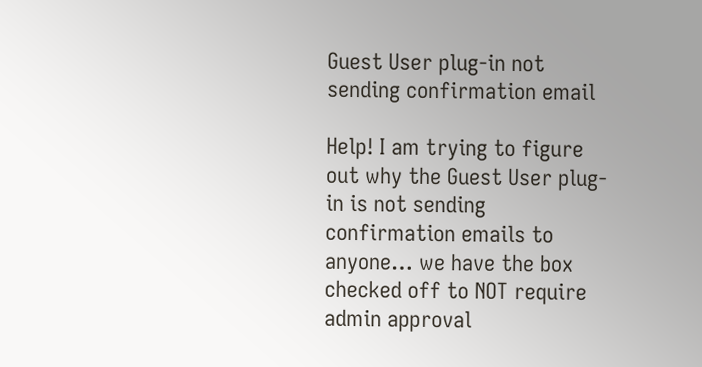Guest User plug-in not sending confirmation email

Help! I am trying to figure out why the Guest User plug-in is not sending confirmation emails to anyone… we have the box checked off to NOT require admin approval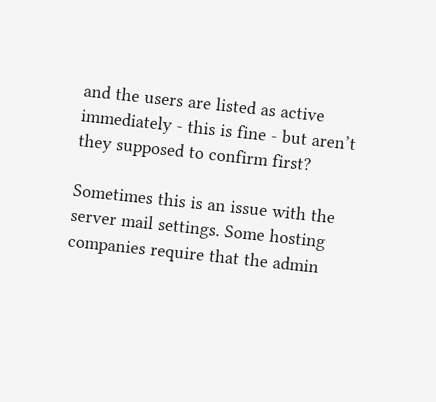and the users are listed as active immediately - this is fine - but aren’t they supposed to confirm first?

Sometimes this is an issue with the server mail settings. Some hosting companies require that the admin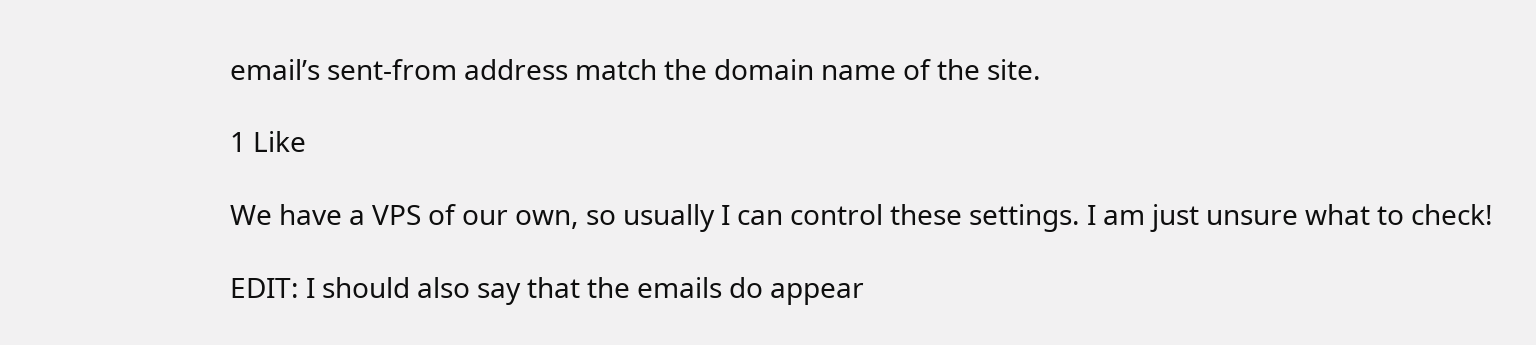email’s sent-from address match the domain name of the site.

1 Like

We have a VPS of our own, so usually I can control these settings. I am just unsure what to check!

EDIT: I should also say that the emails do appear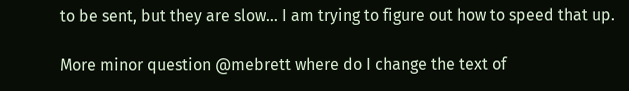to be sent, but they are slow… I am trying to figure out how to speed that up.

More minor question @mebrett where do I change the text of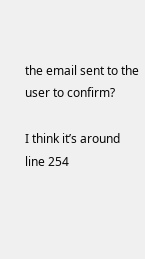the email sent to the user to confirm?

I think it’s around line 254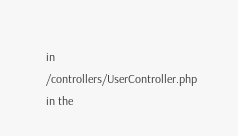in /controllers/UserController.php in the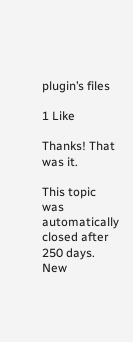plugin’s files

1 Like

Thanks! That was it.

This topic was automatically closed after 250 days. New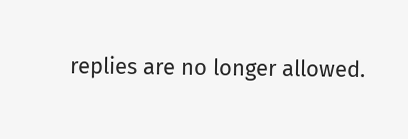replies are no longer allowed.